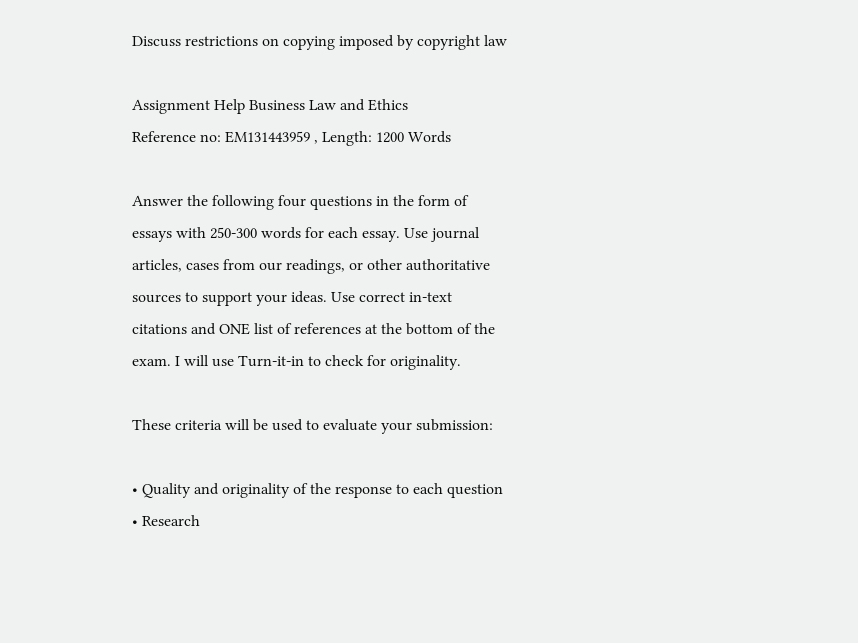Discuss restrictions on copying imposed by copyright law

Assignment Help Business Law and Ethics
Reference no: EM131443959 , Length: 1200 Words

Answer the following four questions in the form of essays with 250-300 words for each essay. Use journal articles, cases from our readings, or other authoritative sources to support your ideas. Use correct in-text citations and ONE list of references at the bottom of the exam. I will use Turn-it-in to check for originality.

These criteria will be used to evaluate your submission:

• Quality and originality of the response to each question
• Research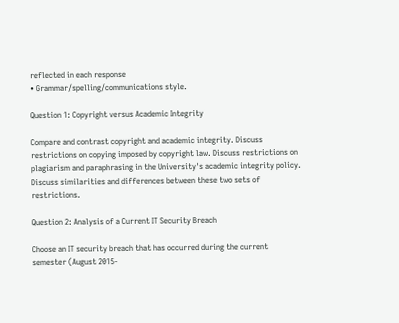reflected in each response
• Grammar/spelling/communications style.

Question 1: Copyright versus Academic Integrity

Compare and contrast copyright and academic integrity. Discuss restrictions on copying imposed by copyright law. Discuss restrictions on plagiarism and paraphrasing in the University's academic integrity policy. Discuss similarities and differences between these two sets of restrictions.

Question 2: Analysis of a Current IT Security Breach

Choose an IT security breach that has occurred during the current semester (August 2015-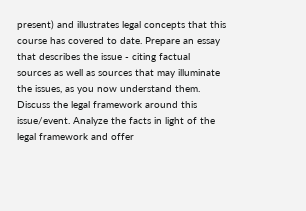present) and illustrates legal concepts that this course has covered to date. Prepare an essay that describes the issue - citing factual sources as well as sources that may illuminate the issues, as you now understand them. Discuss the legal framework around this issue/event. Analyze the facts in light of the legal framework and offer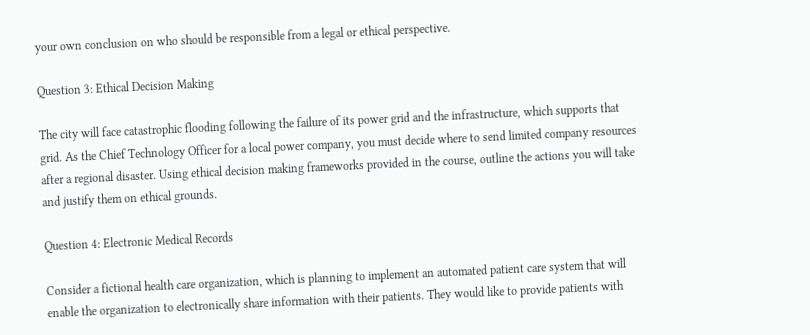your own conclusion on who should be responsible from a legal or ethical perspective.

Question 3: Ethical Decision Making

The city will face catastrophic flooding following the failure of its power grid and the infrastructure, which supports that grid. As the Chief Technology Officer for a local power company, you must decide where to send limited company resources after a regional disaster. Using ethical decision making frameworks provided in the course, outline the actions you will take and justify them on ethical grounds.

Question 4: Electronic Medical Records

Consider a fictional health care organization, which is planning to implement an automated patient care system that will enable the organization to electronically share information with their patients. They would like to provide patients with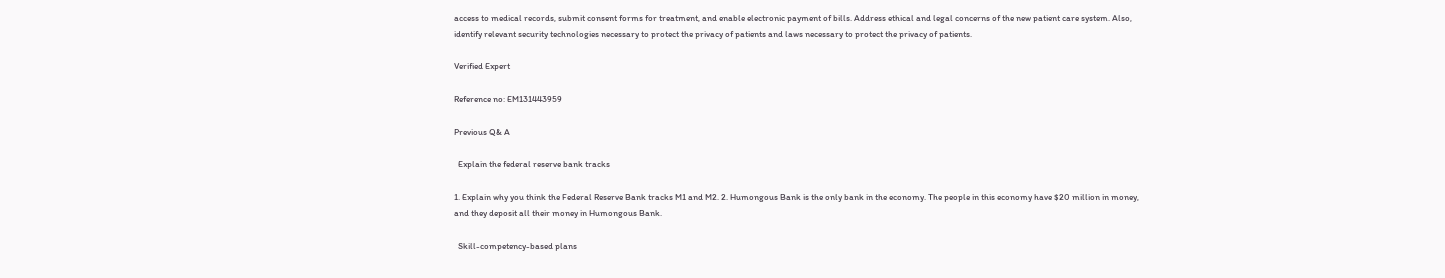access to medical records, submit consent forms for treatment, and enable electronic payment of bills. Address ethical and legal concerns of the new patient care system. Also, identify relevant security technologies necessary to protect the privacy of patients and laws necessary to protect the privacy of patients.

Verified Expert

Reference no: EM131443959

Previous Q& A

  Explain the federal reserve bank tracks

1. Explain why you think the Federal Reserve Bank tracks M1 and M2. 2. Humongous Bank is the only bank in the economy. The people in this economy have $20 million in money, and they deposit all their money in Humongous Bank.

  Skill-competency-based plans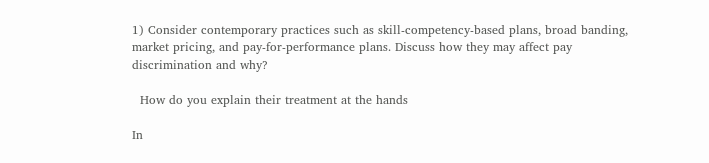1) Consider contemporary practices such as skill-competency-based plans, broad banding, market pricing, and pay-for-performance plans. Discuss how they may affect pay discrimination and why?

  How do you explain their treatment at the hands

In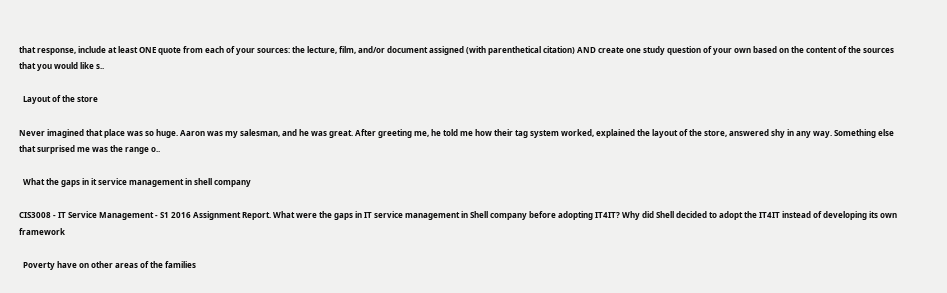that response, include at least ONE quote from each of your sources: the lecture, film, and/or document assigned (with parenthetical citation) AND create one study question of your own based on the content of the sources that you would like s..

  Layout of the store

Never imagined that place was so huge. Aaron was my salesman, and he was great. After greeting me, he told me how their tag system worked, explained the layout of the store, answered shy in any way. Something else that surprised me was the range o..

  What the gaps in it service management in shell company

CIS3008 - IT Service Management - S1 2016 Assignment Report. What were the gaps in IT service management in Shell company before adopting IT4IT? Why did Shell decided to adopt the IT4IT instead of developing its own framework

  Poverty have on other areas of the families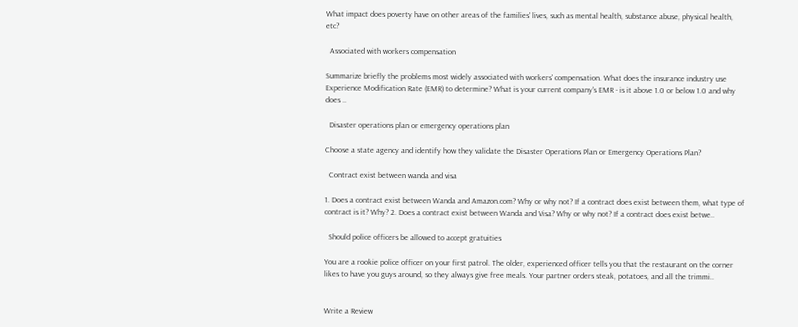What impact does poverty have on other areas of the families' lives, such as mental health, substance abuse, physical health, etc?

  Associated with workers compensation

Summarize briefly the problems most widely associated with workers' compensation. What does the insurance industry use Experience Modification Rate (EMR) to determine? What is your current company's EMR - is it above 1.0 or below 1.0 and why does ..

  Disaster operations plan or emergency operations plan

Choose a state agency and identify how they validate the Disaster Operations Plan or Emergency Operations Plan?

  Contract exist between wanda and visa

1. Does a contract exist between Wanda and Amazon.com? Why or why not? If a contract does exist between them, what type of contract is it? Why? 2. Does a contract exist between Wanda and Visa? Why or why not? If a contract does exist betwe..

  Should police officers be allowed to accept gratuities

You are a rookie police officer on your first patrol. The older, experienced officer tells you that the restaurant on the corner likes to have you guys around, so they always give free meals. Your partner orders steak, potatoes, and all the trimmi..


Write a Review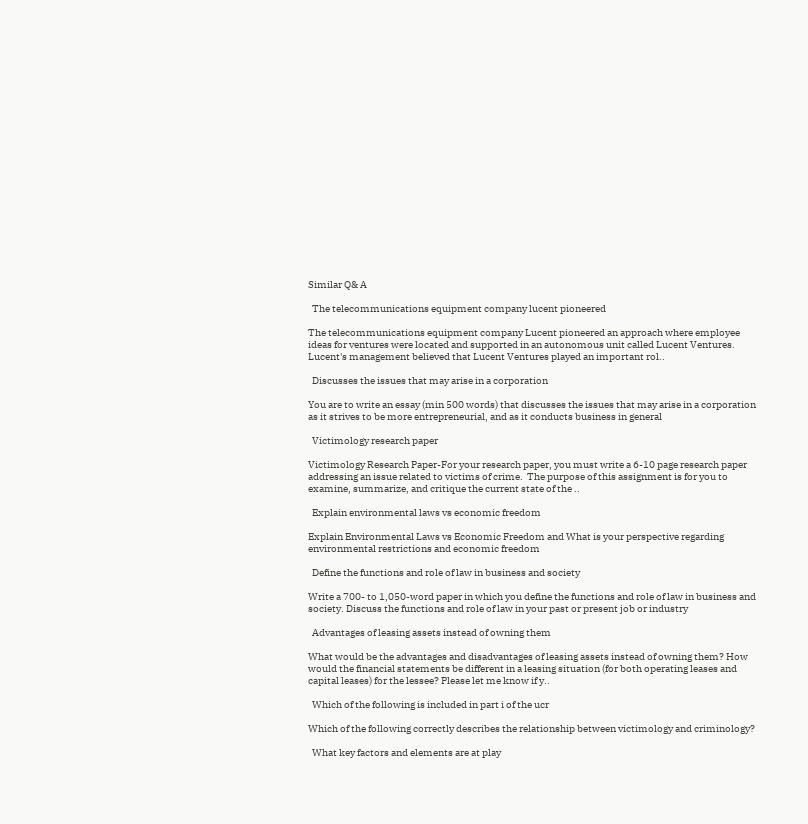Similar Q& A

  The telecommunications equipment company lucent pioneered

The telecommunications equipment company Lucent pioneered an approach where employee ideas for ventures were located and supported in an autonomous unit called Lucent Ventures. Lucent's management believed that Lucent Ventures played an important rol..

  Discusses the issues that may arise in a corporation

You are to write an essay (min 500 words) that discusses the issues that may arise in a corporation as it strives to be more entrepreneurial, and as it conducts business in general

  Victimology research paper

Victimology Research Paper-For your research paper, you must write a 6-10 page research paper addressing an issue related to victims of crime.  The purpose of this assignment is for you to examine, summarize, and critique the current state of the ..

  Explain environmental laws vs economic freedom

Explain Environmental Laws vs Economic Freedom and What is your perspective regarding environmental restrictions and economic freedom

  Define the functions and role of law in business and society

Write a 700- to 1,050-word paper in which you define the functions and role of law in business and society. Discuss the functions and role of law in your past or present job or industry

  Advantages of leasing assets instead of owning them

What would be the advantages and disadvantages of leasing assets instead of owning them? How would the financial statements be different in a leasing situation (for both operating leases and capital leases) for the lessee? Please let me know if y..

  Which of the following is included in part i of the ucr

Which of the following correctly describes the relationship between victimology and criminology?

  What key factors and elements are at play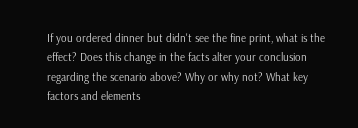If you ordered dinner but didn't see the fine print, what is the effect? Does this change in the facts alter your conclusion regarding the scenario above? Why or why not? What key factors and elements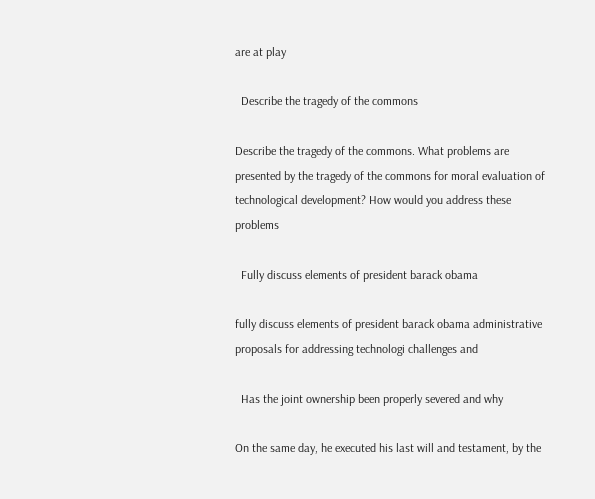are at play

  Describe the tragedy of the commons

Describe the tragedy of the commons. What problems are presented by the tragedy of the commons for moral evaluation of technological development? How would you address these problems

  Fully discuss elements of president barack obama

fully discuss elements of president barack obama administrative proposals for addressing technologi challenges and

  Has the joint ownership been properly severed and why

On the same day, he executed his last will and testament, by the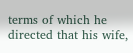terms of which he directed that his wife,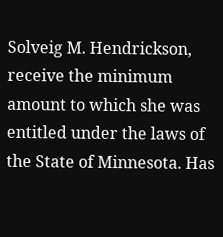Solveig M. Hendrickson, receive the minimum amount to which she was entitled under the laws of the State of Minnesota. Has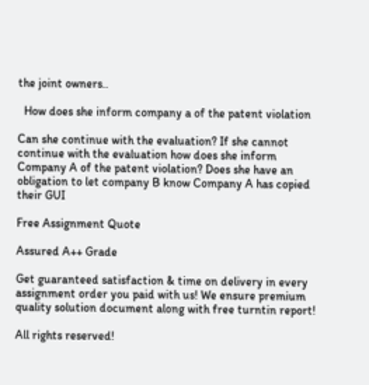the joint owners..

  How does she inform company a of the patent violation

Can she continue with the evaluation? If she cannot continue with the evaluation how does she inform Company A of the patent violation? Does she have an obligation to let company B know Company A has copied their GUI

Free Assignment Quote

Assured A++ Grade

Get guaranteed satisfaction & time on delivery in every assignment order you paid with us! We ensure premium quality solution document along with free turntin report!

All rights reserved!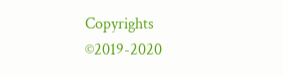Copyrights ©2019-2020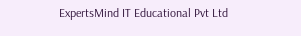ExpertsMind IT Educational Pvt Ltd